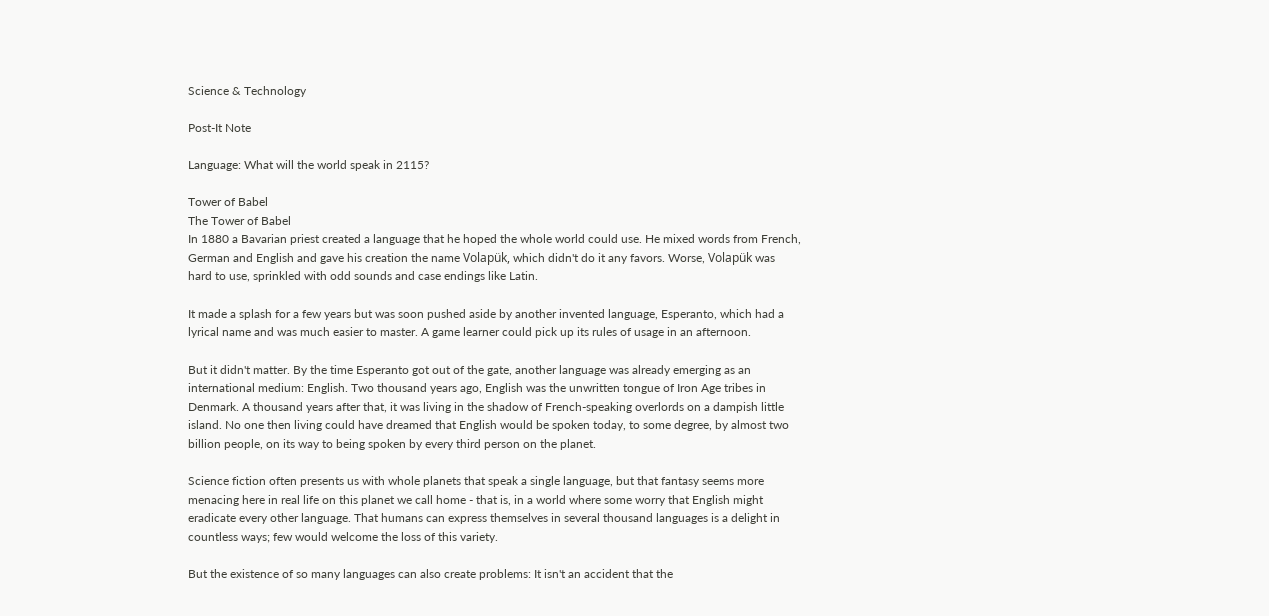Science & Technology

Post-It Note

Language: What will the world speak in 2115?

Tower of Babel
The Tower of Babel
In 1880 a Bavarian priest created a language that he hoped the whole world could use. He mixed words from French, German and English and gave his creation the name Volapük, which didn't do it any favors. Worse, Volapük was hard to use, sprinkled with odd sounds and case endings like Latin.

It made a splash for a few years but was soon pushed aside by another invented language, Esperanto, which had a lyrical name and was much easier to master. A game learner could pick up its rules of usage in an afternoon.

But it didn't matter. By the time Esperanto got out of the gate, another language was already emerging as an international medium: English. Two thousand years ago, English was the unwritten tongue of Iron Age tribes in Denmark. A thousand years after that, it was living in the shadow of French-speaking overlords on a dampish little island. No one then living could have dreamed that English would be spoken today, to some degree, by almost two billion people, on its way to being spoken by every third person on the planet.

Science fiction often presents us with whole planets that speak a single language, but that fantasy seems more menacing here in real life on this planet we call home - that is, in a world where some worry that English might eradicate every other language. That humans can express themselves in several thousand languages is a delight in countless ways; few would welcome the loss of this variety.

But the existence of so many languages can also create problems: It isn't an accident that the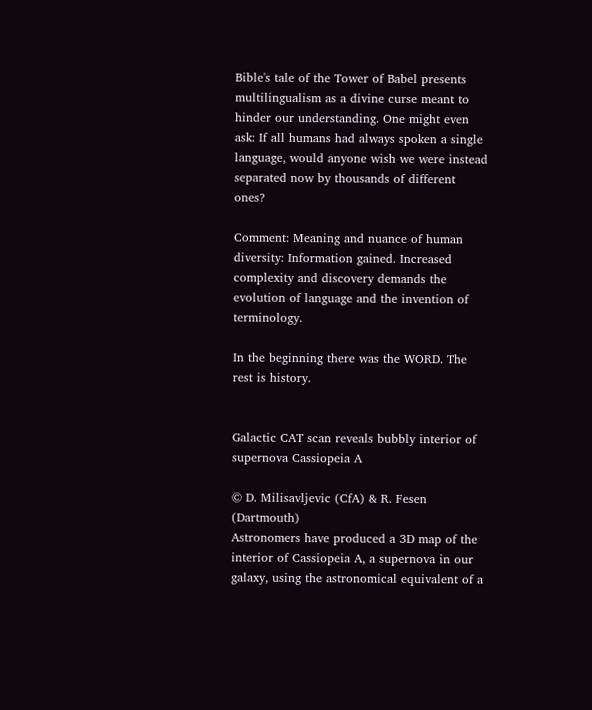Bible's tale of the Tower of Babel presents multilingualism as a divine curse meant to hinder our understanding. One might even ask: If all humans had always spoken a single language, would anyone wish we were instead separated now by thousands of different ones?

Comment: Meaning and nuance of human diversity: Information gained. Increased complexity and discovery demands the evolution of language and the invention of terminology.

In the beginning there was the WORD. The rest is history.


Galactic CAT scan reveals bubbly interior of supernova Cassiopeia A

© D. Milisavljevic (CfA) & R. Fesen (Dartmouth)
Astronomers have produced a 3D map of the interior of Cassiopeia A, a supernova in our galaxy, using the astronomical equivalent of a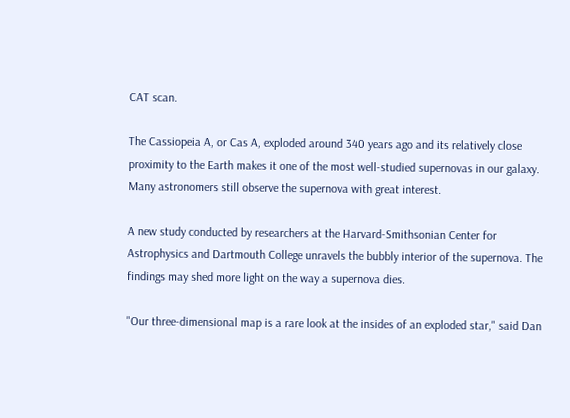CAT scan.

The Cassiopeia A, or Cas A, exploded around 340 years ago and its relatively close proximity to the Earth makes it one of the most well-studied supernovas in our galaxy. Many astronomers still observe the supernova with great interest.

A new study conducted by researchers at the Harvard-Smithsonian Center for Astrophysics and Dartmouth College unravels the bubbly interior of the supernova. The findings may shed more light on the way a supernova dies.

"Our three-dimensional map is a rare look at the insides of an exploded star," said Dan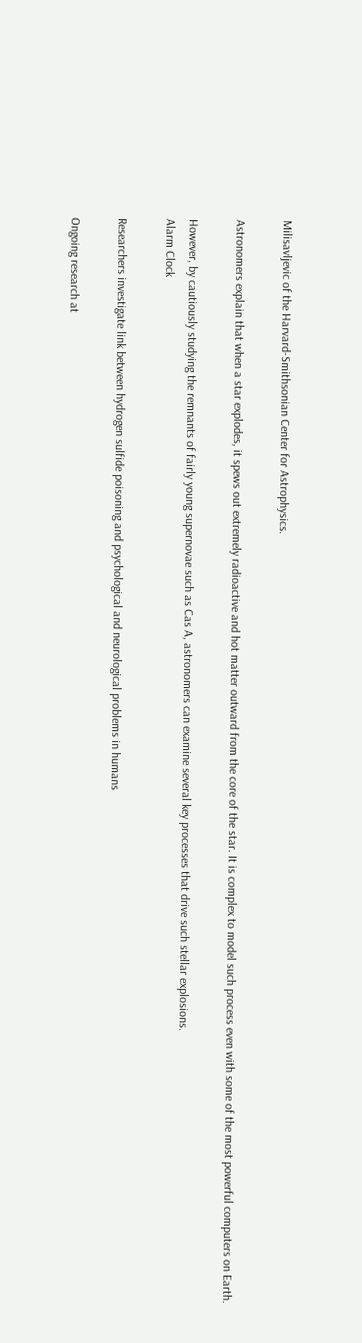Milisavljevic of the Harvard-Smithsonian Center for Astrophysics.

Astronomers explain that when a star explodes, it spews out extremely radioactive and hot matter outward from the core of the star. It is complex to model such process even with some of the most powerful computers on Earth.

However, by cautiously studying the remnants of fairly young supernovae such as Cas A, astronomers can examine several key processes that drive such stellar explosions.
Alarm Clock

Researchers investigate link between hydrogen sulfide poisoning and psychological and neurological problems in humans

Ongoing research at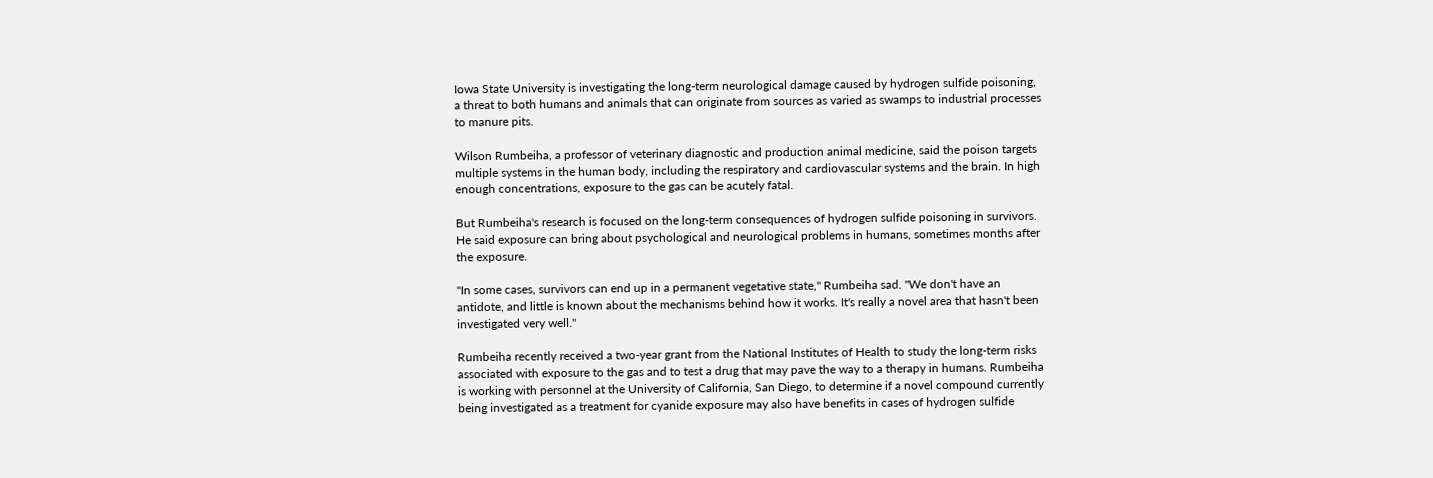Iowa State University is investigating the long-term neurological damage caused by hydrogen sulfide poisoning, a threat to both humans and animals that can originate from sources as varied as swamps to industrial processes to manure pits.

Wilson Rumbeiha, a professor of veterinary diagnostic and production animal medicine, said the poison targets multiple systems in the human body, including the respiratory and cardiovascular systems and the brain. In high enough concentrations, exposure to the gas can be acutely fatal.

But Rumbeiha's research is focused on the long-term consequences of hydrogen sulfide poisoning in survivors. He said exposure can bring about psychological and neurological problems in humans, sometimes months after the exposure.

"In some cases, survivors can end up in a permanent vegetative state," Rumbeiha sad. "We don't have an antidote, and little is known about the mechanisms behind how it works. It's really a novel area that hasn't been investigated very well."

Rumbeiha recently received a two-year grant from the National Institutes of Health to study the long-term risks associated with exposure to the gas and to test a drug that may pave the way to a therapy in humans. Rumbeiha is working with personnel at the University of California, San Diego, to determine if a novel compound currently being investigated as a treatment for cyanide exposure may also have benefits in cases of hydrogen sulfide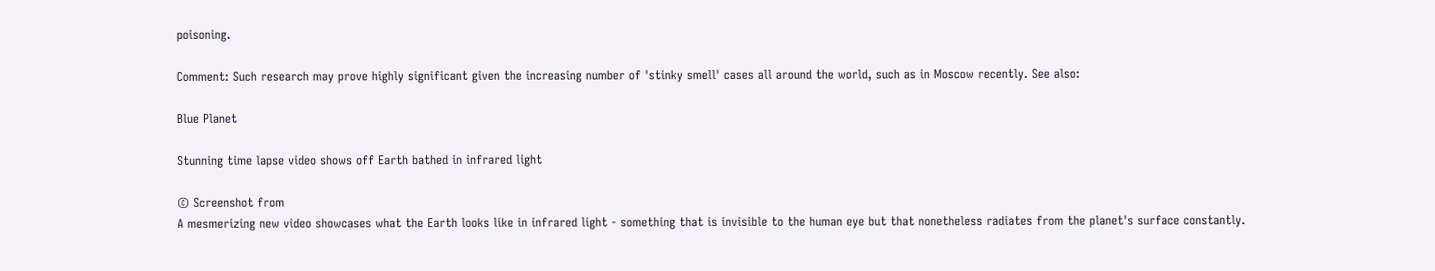poisoning.

Comment: Such research may prove highly significant given the increasing number of 'stinky smell' cases all around the world, such as in Moscow recently. See also:

Blue Planet

Stunning time lapse video shows off Earth bathed in infrared light

© Screenshot from
A mesmerizing new video showcases what the Earth looks like in infrared light - something that is invisible to the human eye but that nonetheless radiates from the planet's surface constantly.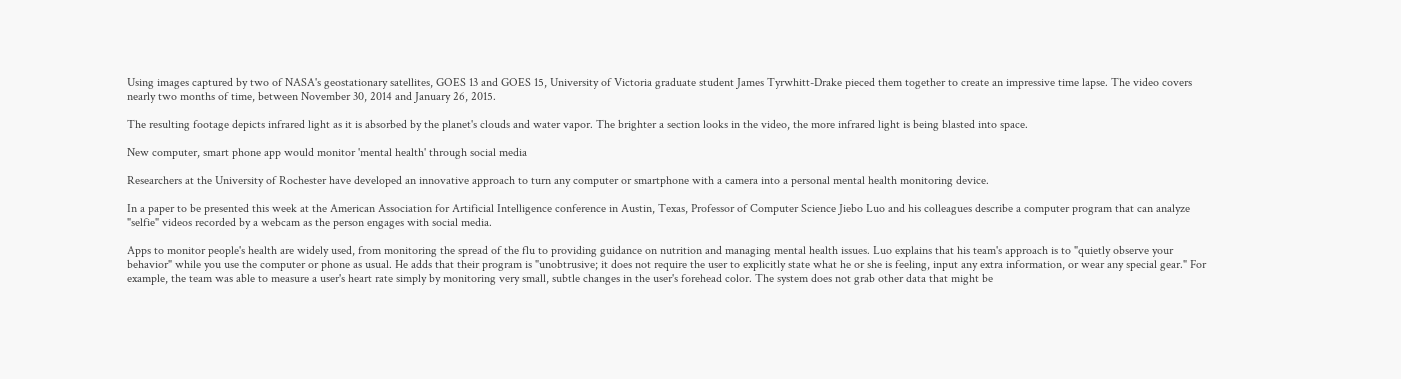Using images captured by two of NASA's geostationary satellites, GOES 13 and GOES 15, University of Victoria graduate student James Tyrwhitt-Drake pieced them together to create an impressive time lapse. The video covers nearly two months of time, between November 30, 2014 and January 26, 2015.

The resulting footage depicts infrared light as it is absorbed by the planet's clouds and water vapor. The brighter a section looks in the video, the more infrared light is being blasted into space.

New computer, smart phone app would monitor 'mental health' through social media

Researchers at the University of Rochester have developed an innovative approach to turn any computer or smartphone with a camera into a personal mental health monitoring device.

In a paper to be presented this week at the American Association for Artificial Intelligence conference in Austin, Texas, Professor of Computer Science Jiebo Luo and his colleagues describe a computer program that can analyze "selfie" videos recorded by a webcam as the person engages with social media.

Apps to monitor people's health are widely used, from monitoring the spread of the flu to providing guidance on nutrition and managing mental health issues. Luo explains that his team's approach is to "quietly observe your behavior" while you use the computer or phone as usual. He adds that their program is "unobtrusive; it does not require the user to explicitly state what he or she is feeling, input any extra information, or wear any special gear." For example, the team was able to measure a user's heart rate simply by monitoring very small, subtle changes in the user's forehead color. The system does not grab other data that might be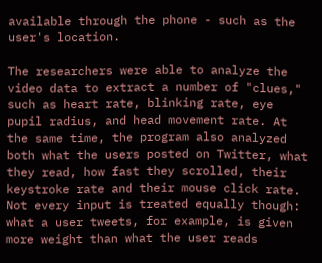available through the phone - such as the user's location.

The researchers were able to analyze the video data to extract a number of "clues," such as heart rate, blinking rate, eye pupil radius, and head movement rate. At the same time, the program also analyzed both what the users posted on Twitter, what they read, how fast they scrolled, their keystroke rate and their mouse click rate. Not every input is treated equally though: what a user tweets, for example, is given more weight than what the user reads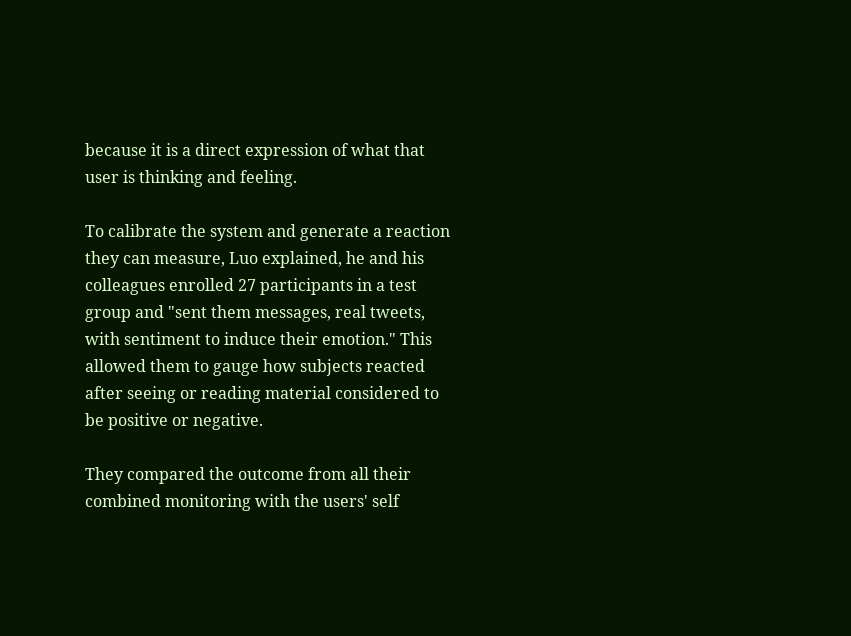because it is a direct expression of what that user is thinking and feeling.

To calibrate the system and generate a reaction they can measure, Luo explained, he and his colleagues enrolled 27 participants in a test group and "sent them messages, real tweets, with sentiment to induce their emotion." This allowed them to gauge how subjects reacted after seeing or reading material considered to be positive or negative.

They compared the outcome from all their combined monitoring with the users' self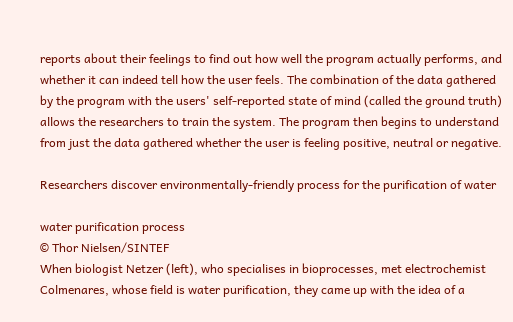reports about their feelings to find out how well the program actually performs, and whether it can indeed tell how the user feels. The combination of the data gathered by the program with the users' self-reported state of mind (called the ground truth) allows the researchers to train the system. The program then begins to understand from just the data gathered whether the user is feeling positive, neutral or negative.

Researchers discover environmentally-friendly process for the purification of water

water purification process
© Thor Nielsen/SINTEF
When biologist Netzer (left), who specialises in bioprocesses, met electrochemist Colmenares, whose field is water purification, they came up with the idea of a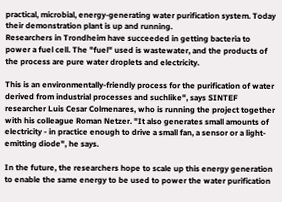practical, microbial, energy-generating water purification system. Today their demonstration plant is up and running.
Researchers in Trondheim have succeeded in getting bacteria to power a fuel cell. The "fuel" used is wastewater, and the products of the process are pure water droplets and electricity.

This is an environmentally-friendly process for the purification of water derived from industrial processes and suchlike", says SINTEF researcher Luis Cesar Colmenares, who is running the project together with his colleague Roman Netzer. "It also generates small amounts of electricity - in practice enough to drive a small fan, a sensor or a light-emitting diode", he says.

In the future, the researchers hope to scale up this energy generation to enable the same energy to be used to power the water purification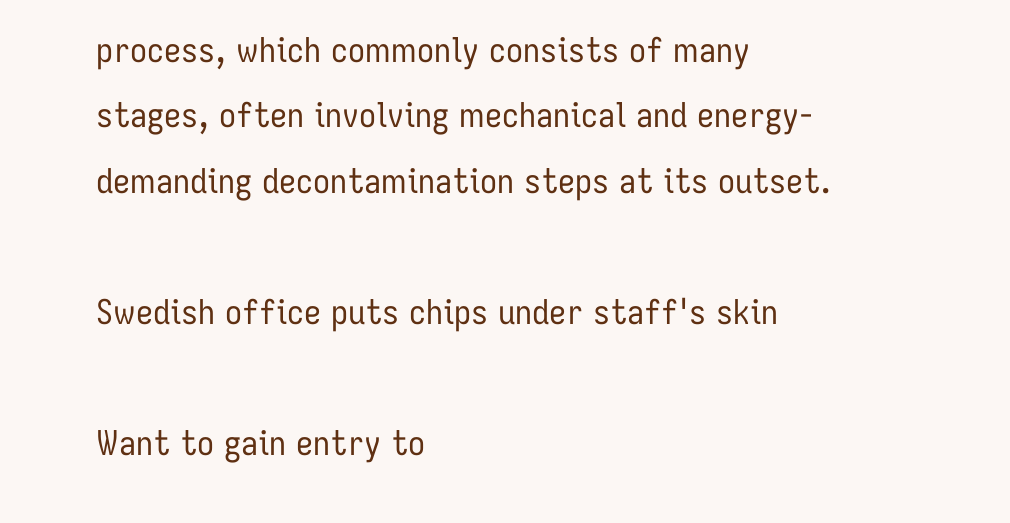process, which commonly consists of many stages, often involving mechanical and energy-demanding decontamination steps at its outset.

Swedish office puts chips under staff's skin

Want to gain entry to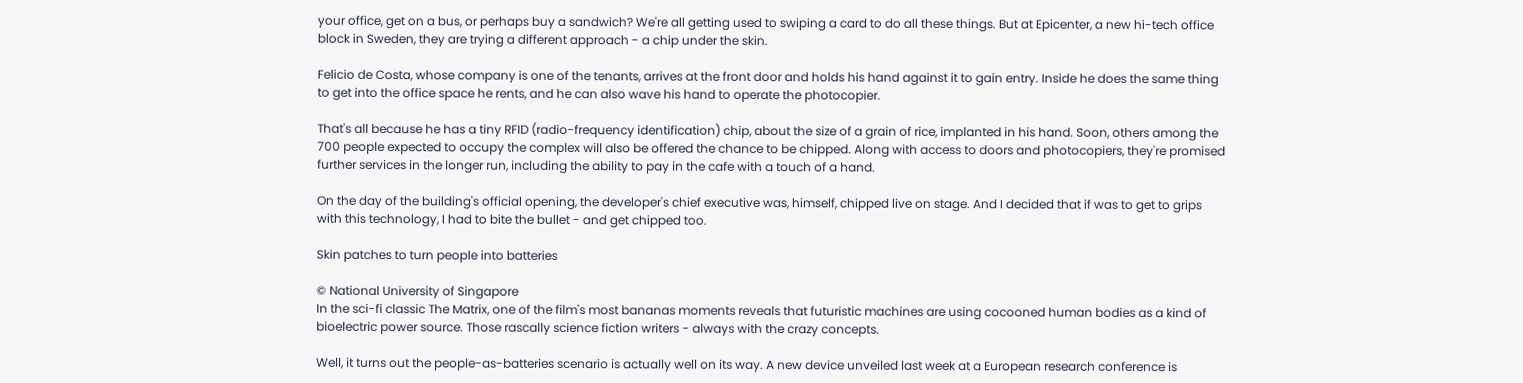your office, get on a bus, or perhaps buy a sandwich? We're all getting used to swiping a card to do all these things. But at Epicenter, a new hi-tech office block in Sweden, they are trying a different approach - a chip under the skin.

Felicio de Costa, whose company is one of the tenants, arrives at the front door and holds his hand against it to gain entry. Inside he does the same thing to get into the office space he rents, and he can also wave his hand to operate the photocopier.

That's all because he has a tiny RFID (radio-frequency identification) chip, about the size of a grain of rice, implanted in his hand. Soon, others among the 700 people expected to occupy the complex will also be offered the chance to be chipped. Along with access to doors and photocopiers, they're promised further services in the longer run, including the ability to pay in the cafe with a touch of a hand.

On the day of the building's official opening, the developer's chief executive was, himself, chipped live on stage. And I decided that if was to get to grips with this technology, I had to bite the bullet - and get chipped too.

Skin patches to turn people into batteries

© National University of Singapore
In the sci-fi classic The Matrix, one of the film's most bananas moments reveals that futuristic machines are using cocooned human bodies as a kind of bioelectric power source. Those rascally science fiction writers - always with the crazy concepts.

Well, it turns out the people-as-batteries scenario is actually well on its way. A new device unveiled last week at a European research conference is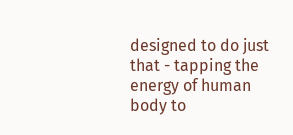designed to do just that - tapping the energy of human body to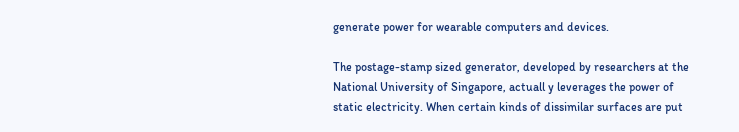generate power for wearable computers and devices.

The postage-stamp sized generator, developed by researchers at the National University of Singapore, actuall y leverages the power of static electricity. When certain kinds of dissimilar surfaces are put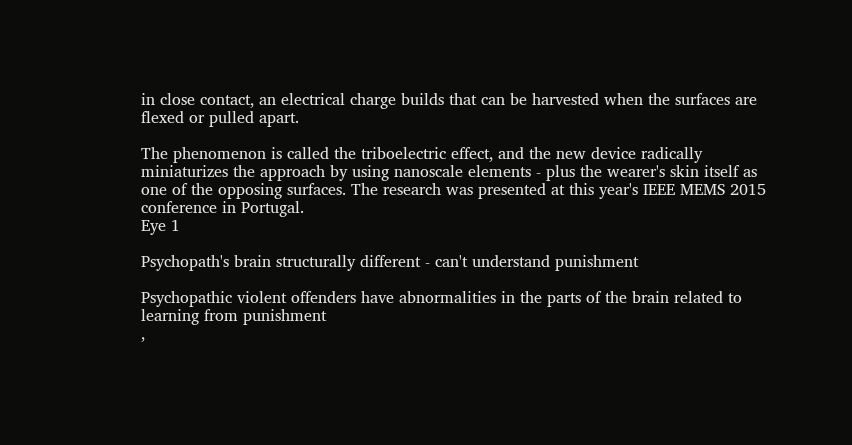in close contact, an electrical charge builds that can be harvested when the surfaces are flexed or pulled apart.

The phenomenon is called the triboelectric effect, and the new device radically miniaturizes the approach by using nanoscale elements - plus the wearer's skin itself as one of the opposing surfaces. The research was presented at this year's IEEE MEMS 2015 conference in Portugal.
Eye 1

Psychopath's brain structurally different - can't understand punishment

Psychopathic violent offenders have abnormalities in the parts of the brain related to learning from punishment
,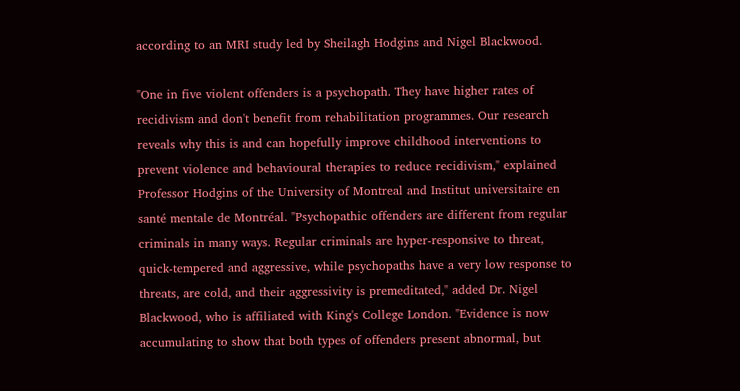according to an MRI study led by Sheilagh Hodgins and Nigel Blackwood.

"One in five violent offenders is a psychopath. They have higher rates of recidivism and don't benefit from rehabilitation programmes. Our research reveals why this is and can hopefully improve childhood interventions to prevent violence and behavioural therapies to reduce recidivism," explained Professor Hodgins of the University of Montreal and Institut universitaire en santé mentale de Montréal. "Psychopathic offenders are different from regular criminals in many ways. Regular criminals are hyper-responsive to threat, quick-tempered and aggressive, while psychopaths have a very low response to threats, are cold, and their aggressivity is premeditated," added Dr. Nigel Blackwood, who is affiliated with King's College London. "Evidence is now accumulating to show that both types of offenders present abnormal, but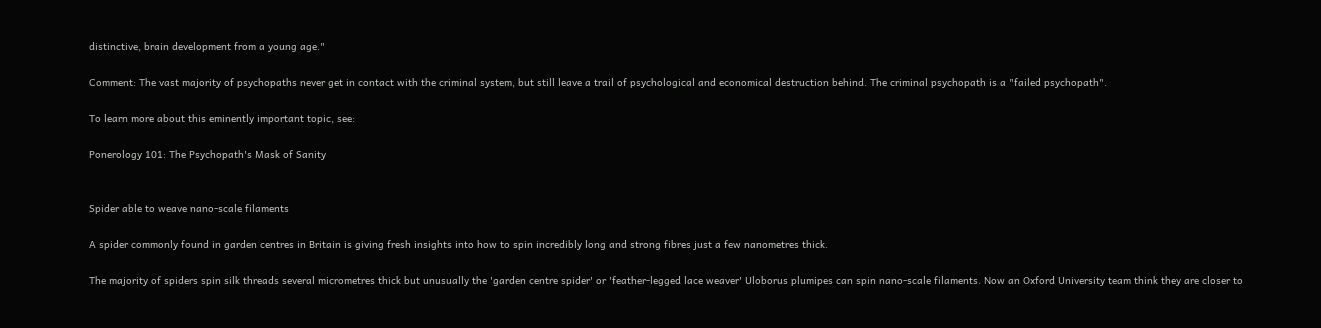distinctive, brain development from a young age."

Comment: The vast majority of psychopaths never get in contact with the criminal system, but still leave a trail of psychological and economical destruction behind. The criminal psychopath is a "failed psychopath".

To learn more about this eminently important topic, see:

Ponerology 101: The Psychopath's Mask of Sanity


Spider able to weave nano-scale filaments

A spider commonly found in garden centres in Britain is giving fresh insights into how to spin incredibly long and strong fibres just a few nanometres thick.

The majority of spiders spin silk threads several micrometres thick but unusually the 'garden centre spider' or 'feather-legged lace weaver' Uloborus plumipes can spin nano-scale filaments. Now an Oxford University team think they are closer to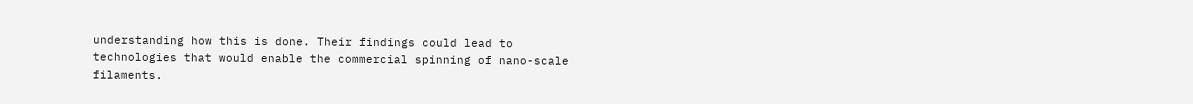understanding how this is done. Their findings could lead to technologies that would enable the commercial spinning of nano-scale filaments.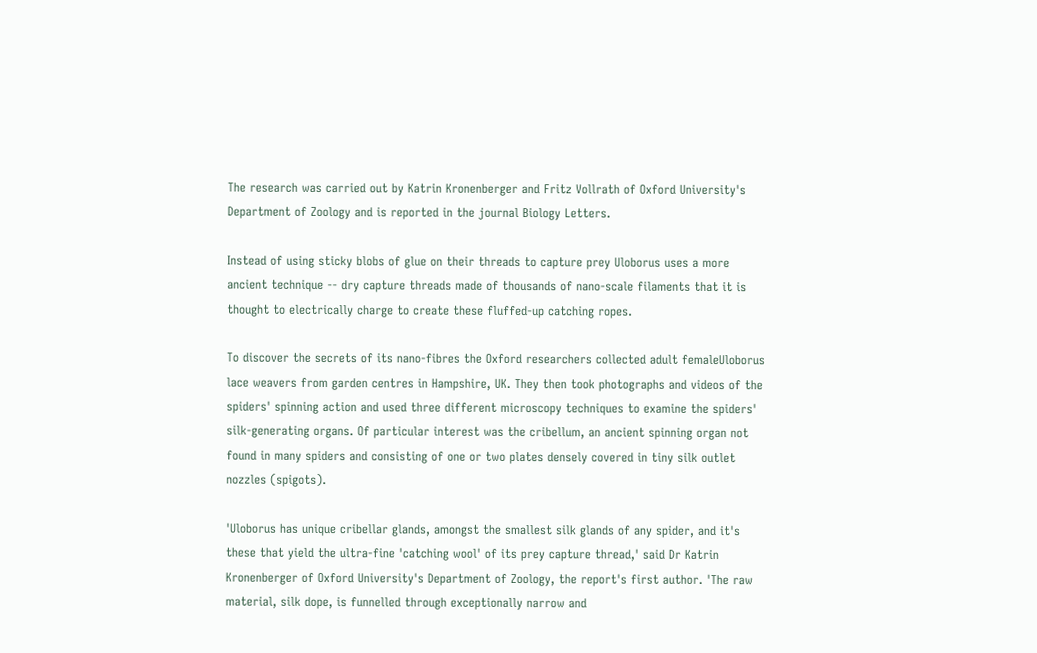The research was carried out by Katrin Kronenberger and Fritz Vollrath of Oxford University's Department of Zoology and is reported in the journal Biology Letters.

Instead of using sticky blobs of glue on their threads to capture prey Uloborus uses a more ancient technique -- dry capture threads made of thousands of nano-scale filaments that it is thought to electrically charge to create these fluffed-up catching ropes.

To discover the secrets of its nano-fibres the Oxford researchers collected adult femaleUloborus lace weavers from garden centres in Hampshire, UK. They then took photographs and videos of the spiders' spinning action and used three different microscopy techniques to examine the spiders' silk-generating organs. Of particular interest was the cribellum, an ancient spinning organ not found in many spiders and consisting of one or two plates densely covered in tiny silk outlet nozzles (spigots).

'Uloborus has unique cribellar glands, amongst the smallest silk glands of any spider, and it's these that yield the ultra-fine 'catching wool' of its prey capture thread,' said Dr Katrin Kronenberger of Oxford University's Department of Zoology, the report's first author. 'The raw material, silk dope, is funnelled through exceptionally narrow and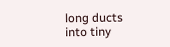long ducts into tiny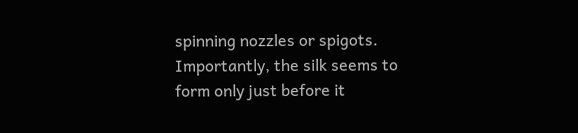spinning nozzles or spigots. Importantly, the silk seems to form only just before it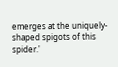emerges at the uniquely-shaped spigots of this spider.'